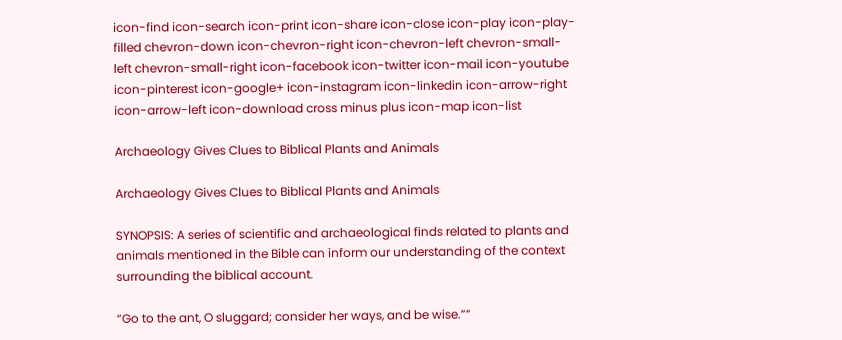icon-find icon-search icon-print icon-share icon-close icon-play icon-play-filled chevron-down icon-chevron-right icon-chevron-left chevron-small-left chevron-small-right icon-facebook icon-twitter icon-mail icon-youtube icon-pinterest icon-google+ icon-instagram icon-linkedin icon-arrow-right icon-arrow-left icon-download cross minus plus icon-map icon-list

Archaeology Gives Clues to Biblical Plants and Animals

Archaeology Gives Clues to Biblical Plants and Animals

SYNOPSIS: A series of scientific and archaeological finds related to plants and animals mentioned in the Bible can inform our understanding of the context surrounding the biblical account.

“Go to the ant, O sluggard; consider her ways, and be wise.””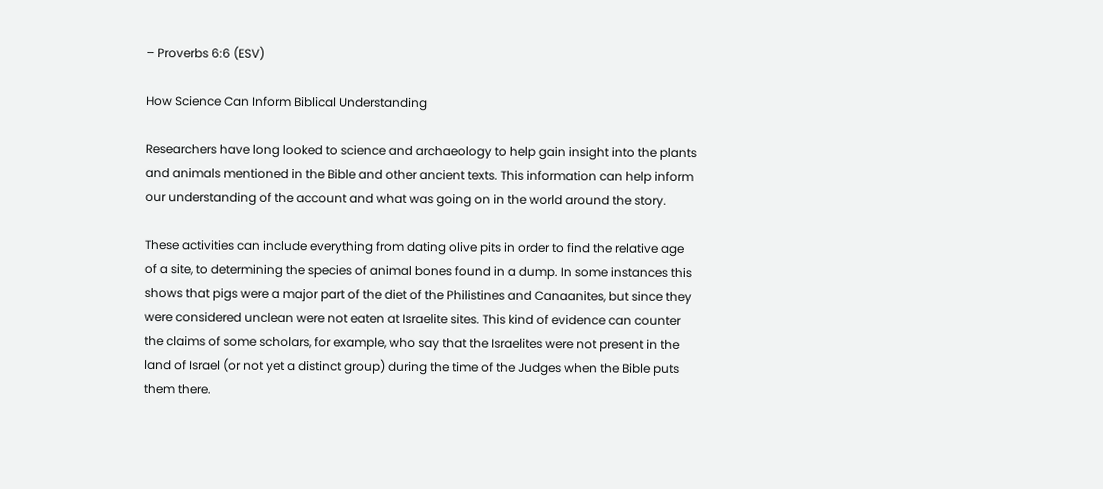– Proverbs 6:6 (ESV)

How Science Can Inform Biblical Understanding

Researchers have long looked to science and archaeology to help gain insight into the plants and animals mentioned in the Bible and other ancient texts. This information can help inform our understanding of the account and what was going on in the world around the story.

These activities can include everything from dating olive pits in order to find the relative age of a site, to determining the species of animal bones found in a dump. In some instances this shows that pigs were a major part of the diet of the Philistines and Canaanites, but since they were considered unclean were not eaten at Israelite sites. This kind of evidence can counter the claims of some scholars, for example, who say that the Israelites were not present in the land of Israel (or not yet a distinct group) during the time of the Judges when the Bible puts them there.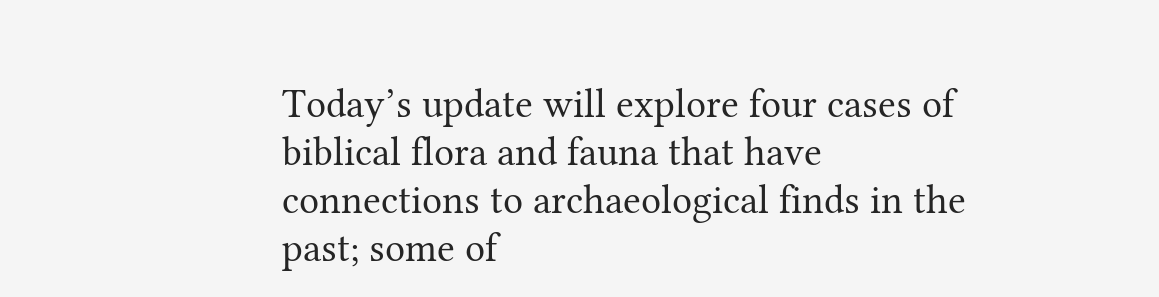Today’s update will explore four cases of biblical flora and fauna that have connections to archaeological finds in the past; some of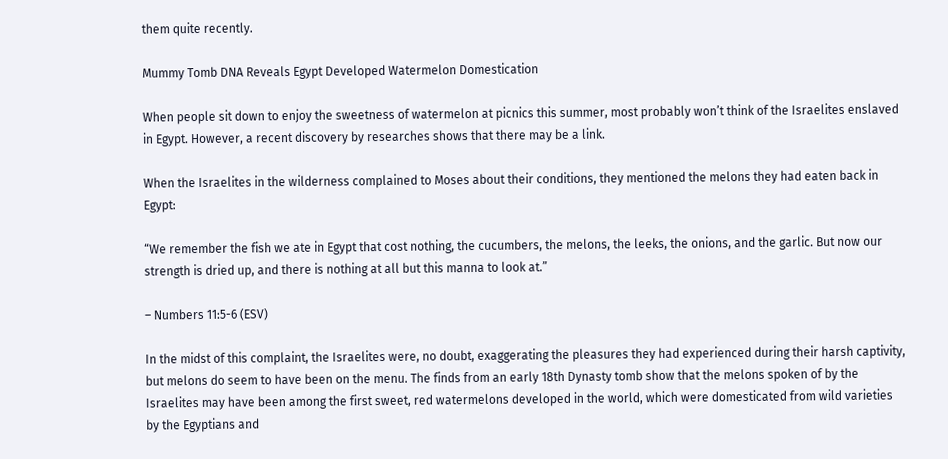them quite recently.

Mummy Tomb DNA Reveals Egypt Developed Watermelon Domestication

When people sit down to enjoy the sweetness of watermelon at picnics this summer, most probably won’t think of the Israelites enslaved in Egypt. However, a recent discovery by researches shows that there may be a link.

When the Israelites in the wilderness complained to Moses about their conditions, they mentioned the melons they had eaten back in Egypt:

“We remember the fish we ate in Egypt that cost nothing, the cucumbers, the melons, the leeks, the onions, and the garlic. But now our strength is dried up, and there is nothing at all but this manna to look at.”

– Numbers 11:5-6 (ESV)

In the midst of this complaint, the Israelites were, no doubt, exaggerating the pleasures they had experienced during their harsh captivity, but melons do seem to have been on the menu. The finds from an early 18th Dynasty tomb show that the melons spoken of by the Israelites may have been among the first sweet, red watermelons developed in the world, which were domesticated from wild varieties by the Egyptians and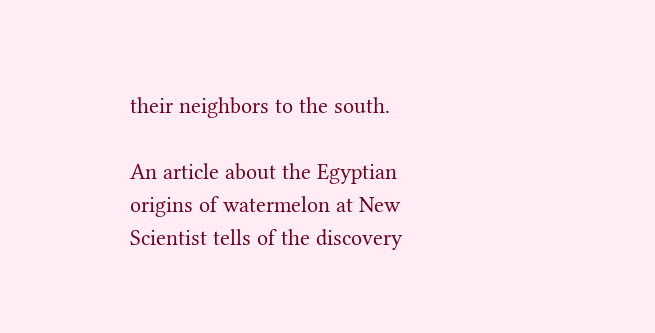their neighbors to the south.

An article about the Egyptian origins of watermelon at New Scientist tells of the discovery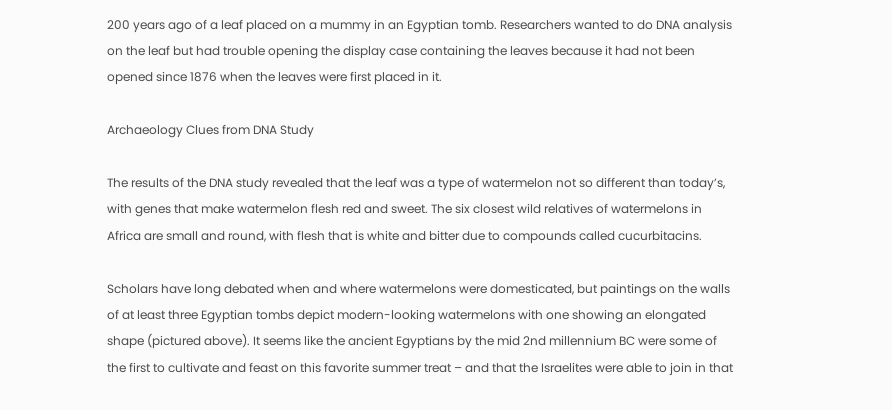200 years ago of a leaf placed on a mummy in an Egyptian tomb. Researchers wanted to do DNA analysis on the leaf but had trouble opening the display case containing the leaves because it had not been opened since 1876 when the leaves were first placed in it.

Archaeology Clues from DNA Study

The results of the DNA study revealed that the leaf was a type of watermelon not so different than today’s, with genes that make watermelon flesh red and sweet. The six closest wild relatives of watermelons in Africa are small and round, with flesh that is white and bitter due to compounds called cucurbitacins.

Scholars have long debated when and where watermelons were domesticated, but paintings on the walls of at least three Egyptian tombs depict modern-looking watermelons with one showing an elongated shape (pictured above). It seems like the ancient Egyptians by the mid 2nd millennium BC were some of the first to cultivate and feast on this favorite summer treat – and that the Israelites were able to join in that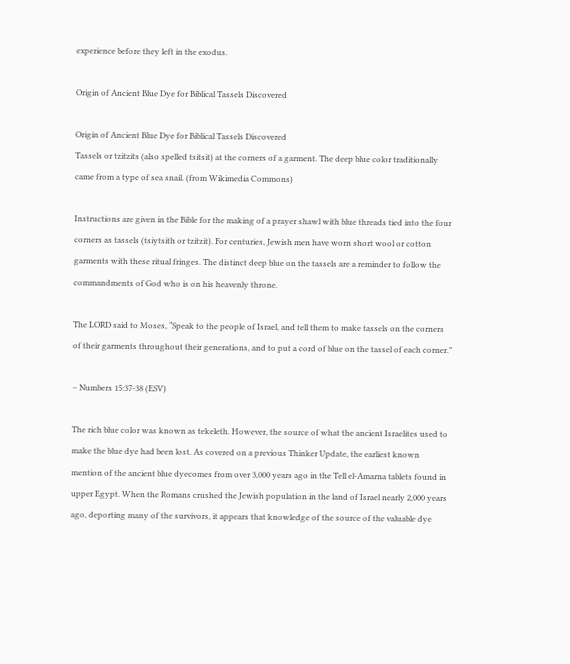experience before they left in the exodus.

Origin of Ancient Blue Dye for Biblical Tassels Discovered

Origin of Ancient Blue Dye for Biblical Tassels Discovered
Tassels or tzitzits (also spelled tsitsit) at the corners of a garment. The deep blue color traditionally came from a type of sea snail. (from Wikimedia Commons)

Instructions are given in the Bible for the making of a prayer shawl with blue threads tied into the four corners as tassels (tsiytsith or tzitzit). For centuries, Jewish men have worn short wool or cotton garments with these ritual fringes. The distinct deep blue on the tassels are a reminder to follow the commandments of God who is on his heavenly throne.

The LORD said to Moses, “Speak to the people of Israel, and tell them to make tassels on the corners of their garments throughout their generations, and to put a cord of blue on the tassel of each corner.”

– Numbers 15:37-38 (ESV)

The rich blue color was known as tekeleth. However, the source of what the ancient Israelites used to make the blue dye had been lost. As covered on a previous Thinker Update, the earliest known mention of the ancient blue dyecomes from over 3,000 years ago in the Tell el-Amarna tablets found in upper Egypt. When the Romans crushed the Jewish population in the land of Israel nearly 2,000 years ago, deporting many of the survivors, it appears that knowledge of the source of the valuable dye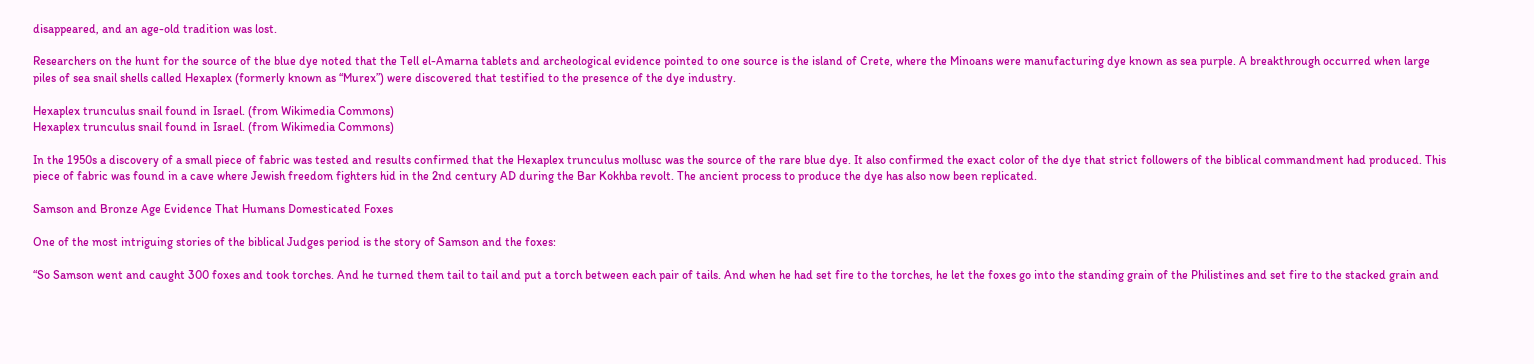disappeared, and an age-old tradition was lost.

Researchers on the hunt for the source of the blue dye noted that the Tell el-Amarna tablets and archeological evidence pointed to one source is the island of Crete, where the Minoans were manufacturing dye known as sea purple. A breakthrough occurred when large piles of sea snail shells called Hexaplex (formerly known as “Murex”) were discovered that testified to the presence of the dye industry.

Hexaplex trunculus snail found in Israel. (from Wikimedia Commons)
Hexaplex trunculus snail found in Israel. (from Wikimedia Commons)

In the 1950s a discovery of a small piece of fabric was tested and results confirmed that the Hexaplex trunculus mollusc was the source of the rare blue dye. It also confirmed the exact color of the dye that strict followers of the biblical commandment had produced. This piece of fabric was found in a cave where Jewish freedom fighters hid in the 2nd century AD during the Bar Kokhba revolt. The ancient process to produce the dye has also now been replicated.

Samson and Bronze Age Evidence That Humans Domesticated Foxes

One of the most intriguing stories of the biblical Judges period is the story of Samson and the foxes:

“So Samson went and caught 300 foxes and took torches. And he turned them tail to tail and put a torch between each pair of tails. And when he had set fire to the torches, he let the foxes go into the standing grain of the Philistines and set fire to the stacked grain and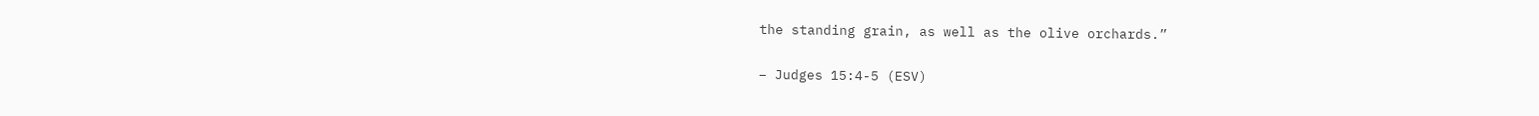the standing grain, as well as the olive orchards.”

– Judges 15:4-5 (ESV)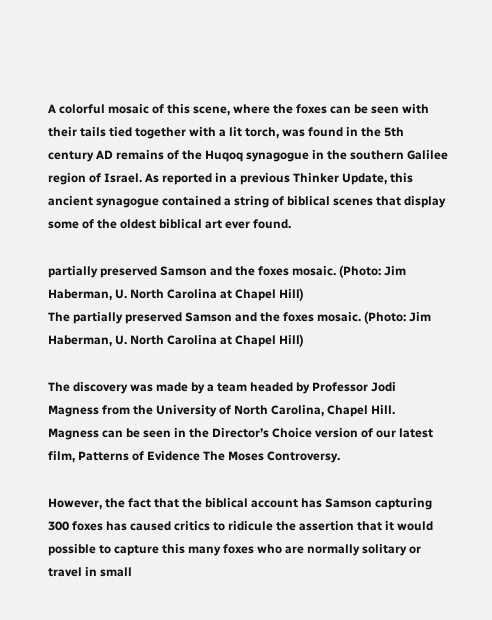A colorful mosaic of this scene, where the foxes can be seen with their tails tied together with a lit torch, was found in the 5th century AD remains of the Huqoq synagogue in the southern Galilee region of Israel. As reported in a previous Thinker Update, this ancient synagogue contained a string of biblical scenes that display some of the oldest biblical art ever found.

partially preserved Samson and the foxes mosaic. (Photo: Jim Haberman, U. North Carolina at Chapel Hill)
The partially preserved Samson and the foxes mosaic. (Photo: Jim Haberman, U. North Carolina at Chapel Hill)

The discovery was made by a team headed by Professor Jodi Magness from the University of North Carolina, Chapel Hill. Magness can be seen in the Director’s Choice version of our latest film, Patterns of Evidence The Moses Controversy.

However, the fact that the biblical account has Samson capturing 300 foxes has caused critics to ridicule the assertion that it would possible to capture this many foxes who are normally solitary or travel in small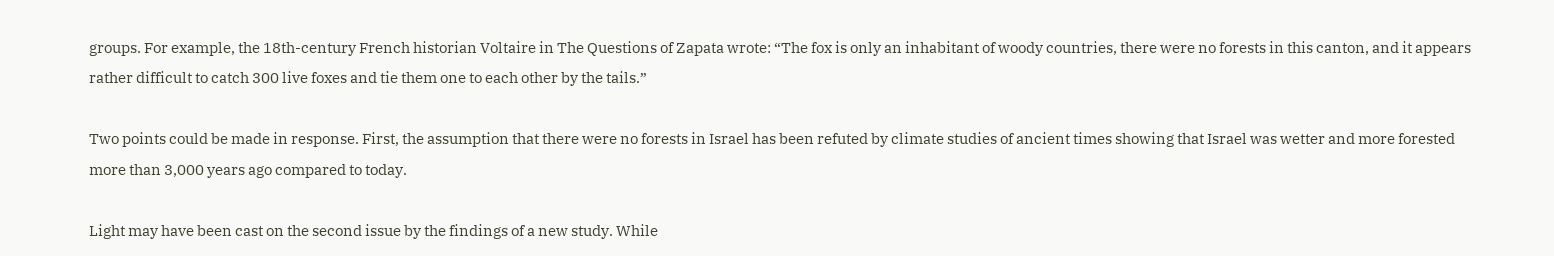groups. For example, the 18th-century French historian Voltaire in The Questions of Zapata wrote: “The fox is only an inhabitant of woody countries, there were no forests in this canton, and it appears rather difficult to catch 300 live foxes and tie them one to each other by the tails.”

Two points could be made in response. First, the assumption that there were no forests in Israel has been refuted by climate studies of ancient times showing that Israel was wetter and more forested more than 3,000 years ago compared to today.

Light may have been cast on the second issue by the findings of a new study. While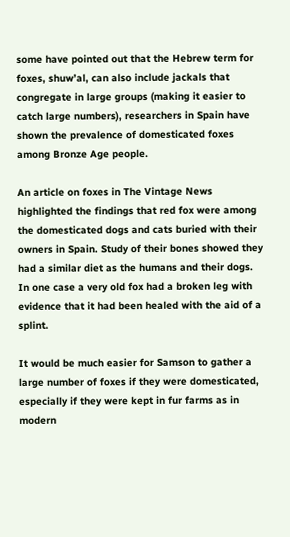some have pointed out that the Hebrew term for foxes, shuw’al, can also include jackals that congregate in large groups (making it easier to catch large numbers), researchers in Spain have shown the prevalence of domesticated foxes among Bronze Age people.

An article on foxes in The Vintage News highlighted the findings that red fox were among the domesticated dogs and cats buried with their owners in Spain. Study of their bones showed they had a similar diet as the humans and their dogs. In one case a very old fox had a broken leg with evidence that it had been healed with the aid of a splint.

It would be much easier for Samson to gather a large number of foxes if they were domesticated, especially if they were kept in fur farms as in modern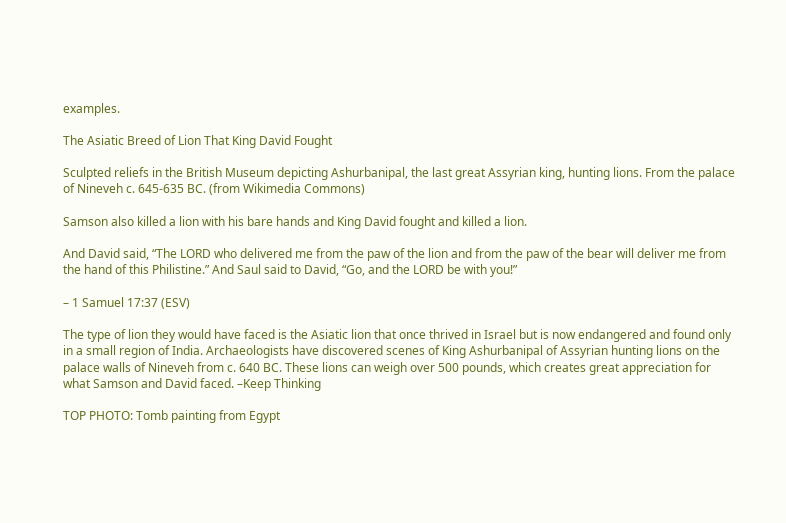examples.

The Asiatic Breed of Lion That King David Fought

Sculpted reliefs in the British Museum depicting Ashurbanipal, the last great Assyrian king, hunting lions. From the palace of Nineveh c. 645-635 BC. (from Wikimedia Commons)

Samson also killed a lion with his bare hands and King David fought and killed a lion.

And David said, “The LORD who delivered me from the paw of the lion and from the paw of the bear will deliver me from the hand of this Philistine.” And Saul said to David, “Go, and the LORD be with you!”

– 1 Samuel 17:37 (ESV)

The type of lion they would have faced is the Asiatic lion that once thrived in Israel but is now endangered and found only in a small region of India. Archaeologists have discovered scenes of King Ashurbanipal of Assyrian hunting lions on the palace walls of Nineveh from c. 640 BC. These lions can weigh over 500 pounds, which creates great appreciation for what Samson and David faced. –Keep Thinking

TOP PHOTO: Tomb painting from Egypt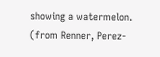showing a watermelon. (from Renner, Perez-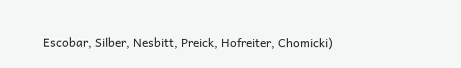Escobar, Silber, Nesbitt, Preick, Hofreiter, Chomicki)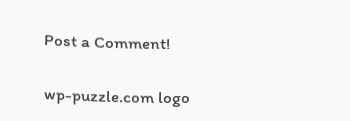Post a Comment!

wp-puzzle.com logo